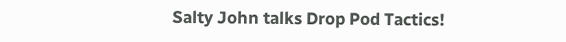Salty John talks Drop Pod Tactics!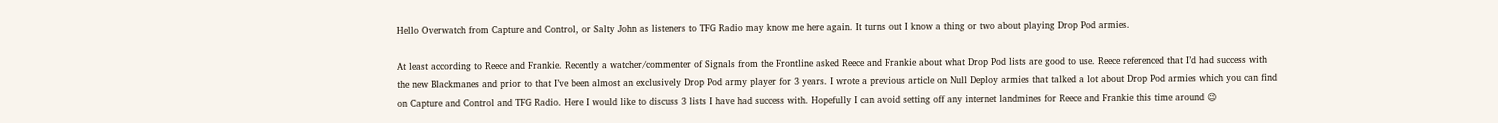Hello Overwatch from Capture and Control, or Salty John as listeners to TFG Radio may know me here again. It turns out I know a thing or two about playing Drop Pod armies.

At least according to Reece and Frankie. Recently a watcher/commenter of Signals from the Frontline asked Reece and Frankie about what Drop Pod lists are good to use. Reece referenced that I’d had success with the new Blackmanes and prior to that I’ve been almost an exclusively Drop Pod army player for 3 years. I wrote a previous article on Null Deploy armies that talked a lot about Drop Pod armies which you can find on Capture and Control and TFG Radio. Here I would like to discuss 3 lists I have had success with. Hopefully I can avoid setting off any internet landmines for Reece and Frankie this time around 😉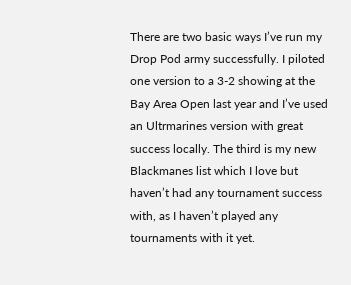There are two basic ways I’ve run my Drop Pod army successfully. I piloted one version to a 3-2 showing at the Bay Area Open last year and I’ve used an Ultrmarines version with great success locally. The third is my new Blackmanes list which I love but haven’t had any tournament success with, as I haven’t played any tournaments with it yet.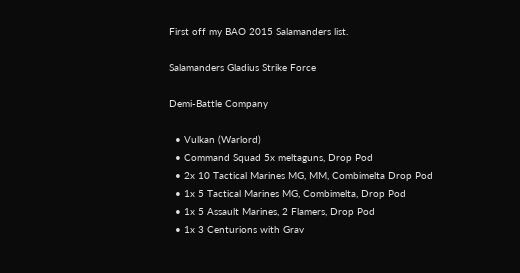First off my BAO 2015 Salamanders list.

Salamanders Gladius Strike Force

Demi-Battle Company

  • Vulkan (Warlord)
  • Command Squad 5x meltaguns, Drop Pod
  • 2x 10 Tactical Marines MG, MM, Combimelta Drop Pod
  • 1x 5 Tactical Marines MG, Combimelta, Drop Pod
  • 1x 5 Assault Marines, 2 Flamers, Drop Pod
  • 1x 3 Centurions with Grav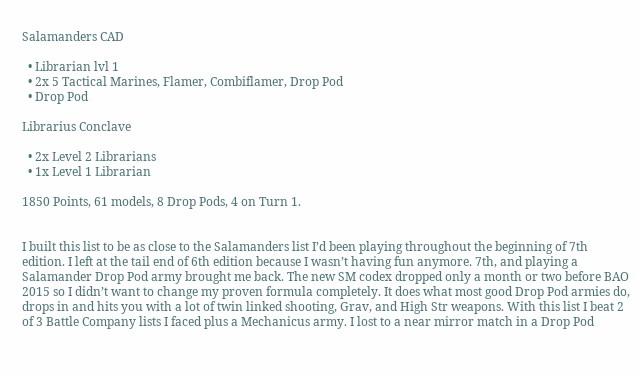Salamanders CAD

  • Librarian lvl 1
  • 2x 5 Tactical Marines, Flamer, Combiflamer, Drop Pod
  • Drop Pod

Librarius Conclave

  • 2x Level 2 Librarians
  • 1x Level 1 Librarian

1850 Points, 61 models, 8 Drop Pods, 4 on Turn 1.


I built this list to be as close to the Salamanders list I’d been playing throughout the beginning of 7th edition. I left at the tail end of 6th edition because I wasn’t having fun anymore. 7th, and playing a Salamander Drop Pod army brought me back. The new SM codex dropped only a month or two before BAO 2015 so I didn’t want to change my proven formula completely. It does what most good Drop Pod armies do, drops in and hits you with a lot of twin linked shooting, Grav, and High Str weapons. With this list I beat 2 of 3 Battle Company lists I faced plus a Mechanicus army. I lost to a near mirror match in a Drop Pod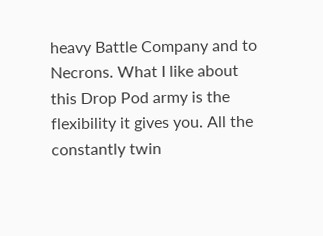heavy Battle Company and to Necrons. What I like about this Drop Pod army is the flexibility it gives you. All the constantly twin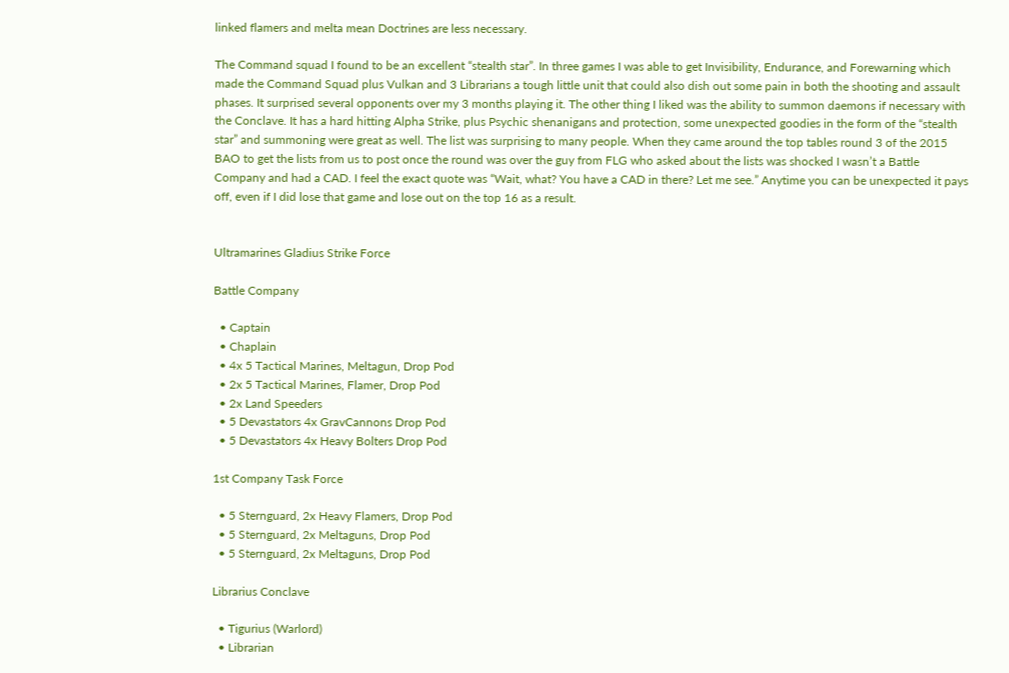linked flamers and melta mean Doctrines are less necessary.

The Command squad I found to be an excellent “stealth star”. In three games I was able to get Invisibility, Endurance, and Forewarning which made the Command Squad plus Vulkan and 3 Librarians a tough little unit that could also dish out some pain in both the shooting and assault phases. It surprised several opponents over my 3 months playing it. The other thing I liked was the ability to summon daemons if necessary with the Conclave. It has a hard hitting Alpha Strike, plus Psychic shenanigans and protection, some unexpected goodies in the form of the “stealth star” and summoning were great as well. The list was surprising to many people. When they came around the top tables round 3 of the 2015 BAO to get the lists from us to post once the round was over the guy from FLG who asked about the lists was shocked I wasn’t a Battle Company and had a CAD. I feel the exact quote was “Wait, what? You have a CAD in there? Let me see.” Anytime you can be unexpected it pays off, even if I did lose that game and lose out on the top 16 as a result.


Ultramarines Gladius Strike Force

Battle Company

  • Captain
  • Chaplain
  • 4x 5 Tactical Marines, Meltagun, Drop Pod
  • 2x 5 Tactical Marines, Flamer, Drop Pod
  • 2x Land Speeders
  • 5 Devastators 4x GravCannons Drop Pod
  • 5 Devastators 4x Heavy Bolters Drop Pod

1st Company Task Force

  • 5 Sternguard, 2x Heavy Flamers, Drop Pod
  • 5 Sternguard, 2x Meltaguns, Drop Pod
  • 5 Sternguard, 2x Meltaguns, Drop Pod

Librarius Conclave

  • Tigurius (Warlord)
  • Librarian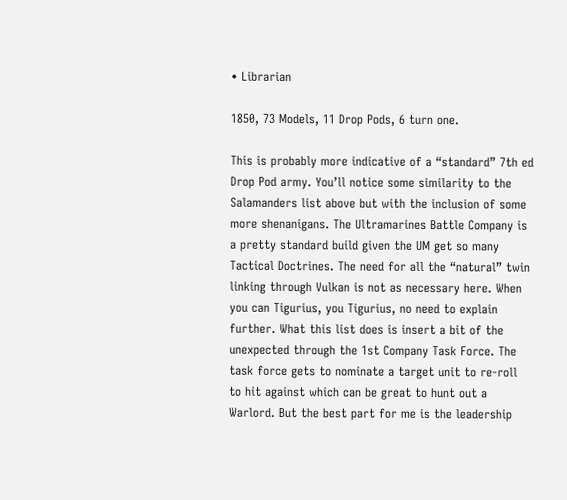• Librarian

1850, 73 Models, 11 Drop Pods, 6 turn one.

This is probably more indicative of a “standard” 7th ed Drop Pod army. You’ll notice some similarity to the Salamanders list above but with the inclusion of some more shenanigans. The Ultramarines Battle Company is a pretty standard build given the UM get so many Tactical Doctrines. The need for all the “natural” twin linking through Vulkan is not as necessary here. When you can Tigurius, you Tigurius, no need to explain further. What this list does is insert a bit of the unexpected through the 1st Company Task Force. The task force gets to nominate a target unit to re-roll to hit against which can be great to hunt out a Warlord. But the best part for me is the leadership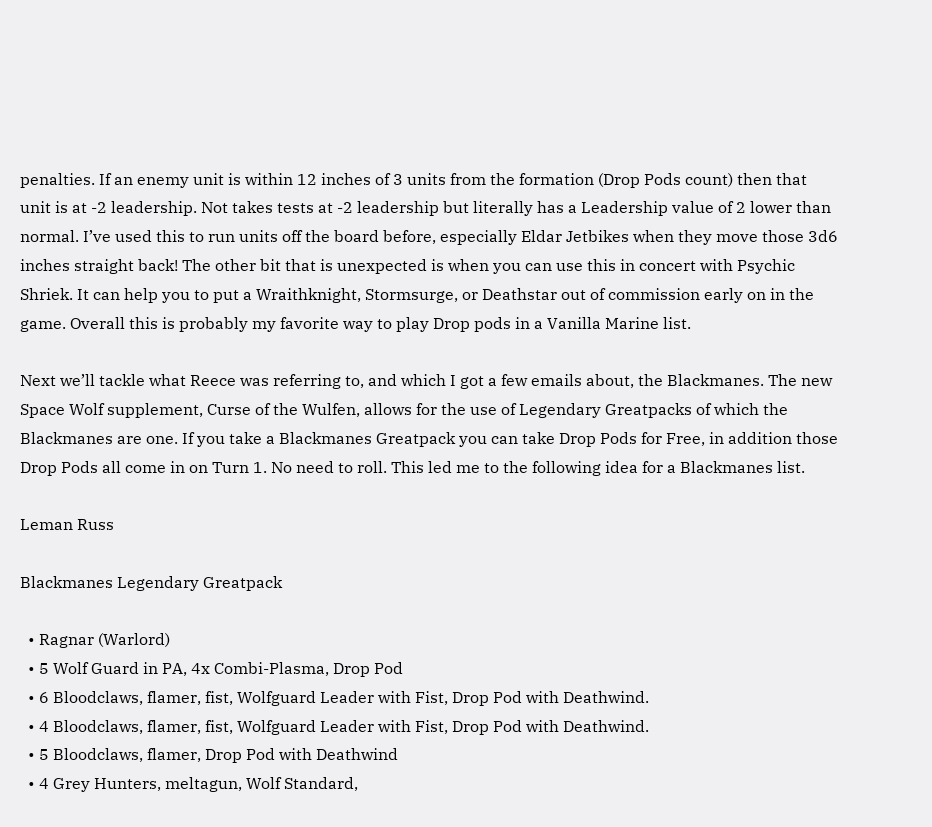penalties. If an enemy unit is within 12 inches of 3 units from the formation (Drop Pods count) then that unit is at -2 leadership. Not takes tests at -2 leadership but literally has a Leadership value of 2 lower than normal. I’ve used this to run units off the board before, especially Eldar Jetbikes when they move those 3d6 inches straight back! The other bit that is unexpected is when you can use this in concert with Psychic Shriek. It can help you to put a Wraithknight, Stormsurge, or Deathstar out of commission early on in the game. Overall this is probably my favorite way to play Drop pods in a Vanilla Marine list.

Next we’ll tackle what Reece was referring to, and which I got a few emails about, the Blackmanes. The new Space Wolf supplement, Curse of the Wulfen, allows for the use of Legendary Greatpacks of which the Blackmanes are one. If you take a Blackmanes Greatpack you can take Drop Pods for Free, in addition those Drop Pods all come in on Turn 1. No need to roll. This led me to the following idea for a Blackmanes list.

Leman Russ

Blackmanes Legendary Greatpack

  • Ragnar (Warlord)
  • 5 Wolf Guard in PA, 4x Combi-Plasma, Drop Pod
  • 6 Bloodclaws, flamer, fist, Wolfguard Leader with Fist, Drop Pod with Deathwind.
  • 4 Bloodclaws, flamer, fist, Wolfguard Leader with Fist, Drop Pod with Deathwind.
  • 5 Bloodclaws, flamer, Drop Pod with Deathwind
  • 4 Grey Hunters, meltagun, Wolf Standard,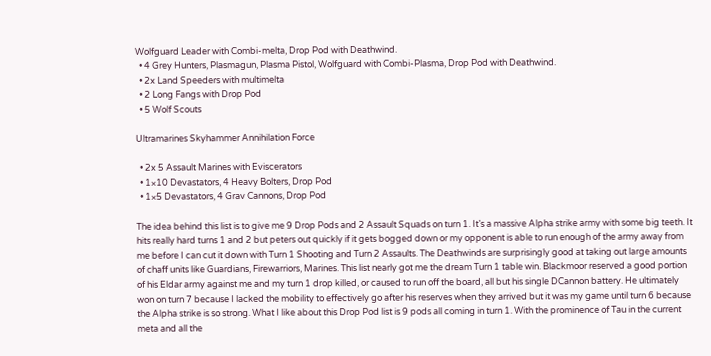Wolfguard Leader with Combi-melta, Drop Pod with Deathwind.
  • 4 Grey Hunters, Plasmagun, Plasma Pistol, Wolfguard with Combi-Plasma, Drop Pod with Deathwind.
  • 2x Land Speeders with multimelta
  • 2 Long Fangs with Drop Pod
  • 5 Wolf Scouts

Ultramarines Skyhammer Annihilation Force

  • 2x 5 Assault Marines with Eviscerators
  • 1×10 Devastators, 4 Heavy Bolters, Drop Pod
  • 1×5 Devastators, 4 Grav Cannons, Drop Pod

The idea behind this list is to give me 9 Drop Pods and 2 Assault Squads on turn 1. It’s a massive Alpha strike army with some big teeth. It hits really hard turns 1 and 2 but peters out quickly if it gets bogged down or my opponent is able to run enough of the army away from me before I can cut it down with Turn 1 Shooting and Turn 2 Assaults. The Deathwinds are surprisingly good at taking out large amounts of chaff units like Guardians, Firewarriors, Marines. This list nearly got me the dream Turn 1 table win. Blackmoor reserved a good portion of his Eldar army against me and my turn 1 drop killed, or caused to run off the board, all but his single DCannon battery. He ultimately won on turn 7 because I lacked the mobility to effectively go after his reserves when they arrived but it was my game until turn 6 because the Alpha strike is so strong. What I like about this Drop Pod list is 9 pods all coming in turn 1. With the prominence of Tau in the current meta and all the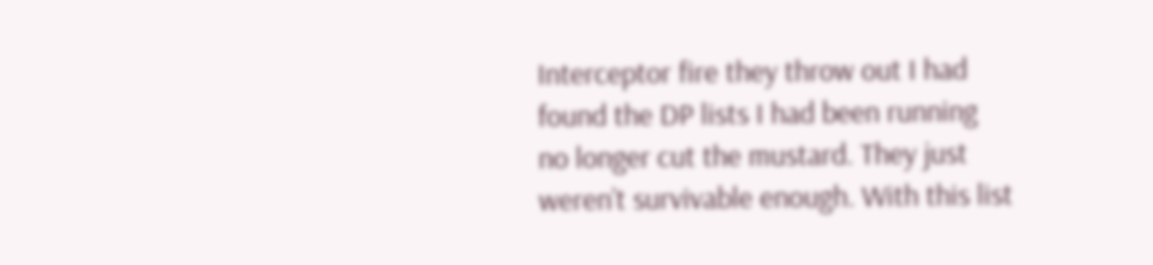Interceptor fire they throw out I had found the DP lists I had been running no longer cut the mustard. They just weren’t survivable enough. With this list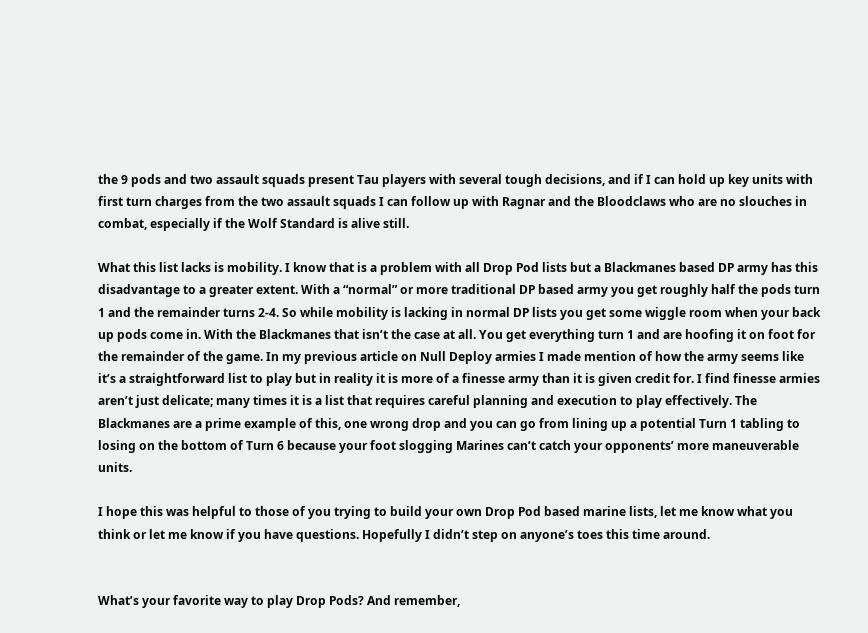the 9 pods and two assault squads present Tau players with several tough decisions, and if I can hold up key units with first turn charges from the two assault squads I can follow up with Ragnar and the Bloodclaws who are no slouches in combat, especially if the Wolf Standard is alive still.

What this list lacks is mobility. I know that is a problem with all Drop Pod lists but a Blackmanes based DP army has this disadvantage to a greater extent. With a “normal” or more traditional DP based army you get roughly half the pods turn 1 and the remainder turns 2-4. So while mobility is lacking in normal DP lists you get some wiggle room when your back up pods come in. With the Blackmanes that isn’t the case at all. You get everything turn 1 and are hoofing it on foot for the remainder of the game. In my previous article on Null Deploy armies I made mention of how the army seems like it’s a straightforward list to play but in reality it is more of a finesse army than it is given credit for. I find finesse armies aren’t just delicate; many times it is a list that requires careful planning and execution to play effectively. The Blackmanes are a prime example of this, one wrong drop and you can go from lining up a potential Turn 1 tabling to losing on the bottom of Turn 6 because your foot slogging Marines can’t catch your opponents’ more maneuverable units.

I hope this was helpful to those of you trying to build your own Drop Pod based marine lists, let me know what you think or let me know if you have questions. Hopefully I didn’t step on anyone’s toes this time around.


What’s your favorite way to play Drop Pods? And remember,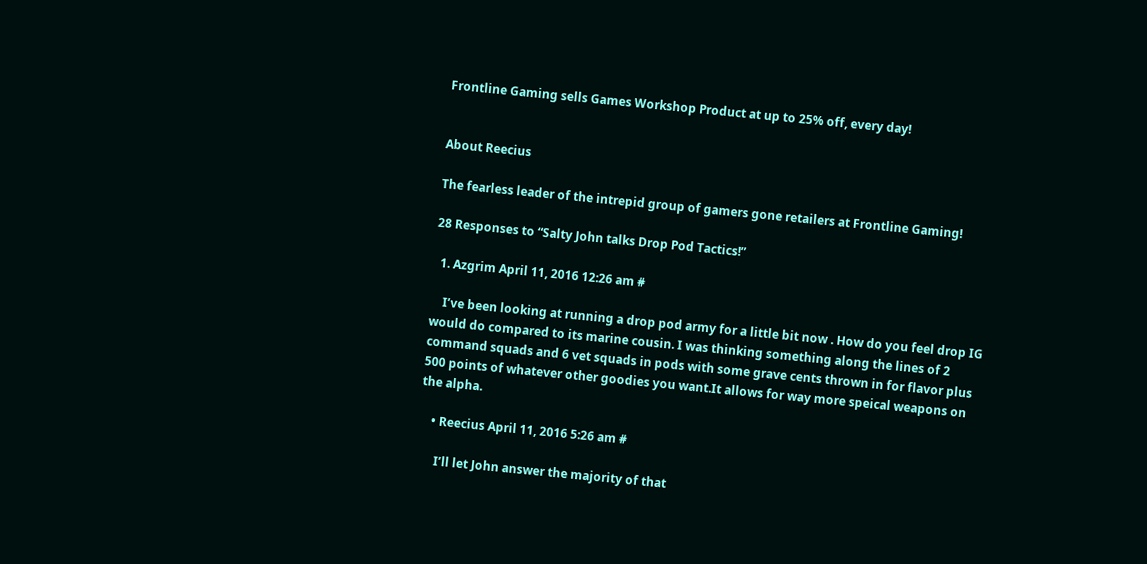Frontline Gaming sells Games Workshop Product at up to 25% off, every day!


About Reecius

The fearless leader of the intrepid group of gamers gone retailers at Frontline Gaming!

28 Responses to “Salty John talks Drop Pod Tactics!”

  1. Azgrim April 11, 2016 12:26 am #

    I’ve been looking at running a drop pod army for a little bit now . How do you feel drop IG would do compared to its marine cousin. I was thinking something along the lines of 2 command squads and 6 vet squads in pods with some grave cents thrown in for flavor plus 500 points of whatever other goodies you want.It allows for way more speical weapons on the alpha.

    • Reecius April 11, 2016 5:26 am #

      I’ll let John answer the majority of that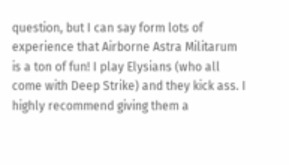question, but I can say form lots of experience that Airborne Astra Militarum is a ton of fun! I play Elysians (who all come with Deep Strike) and they kick ass. I highly recommend giving them a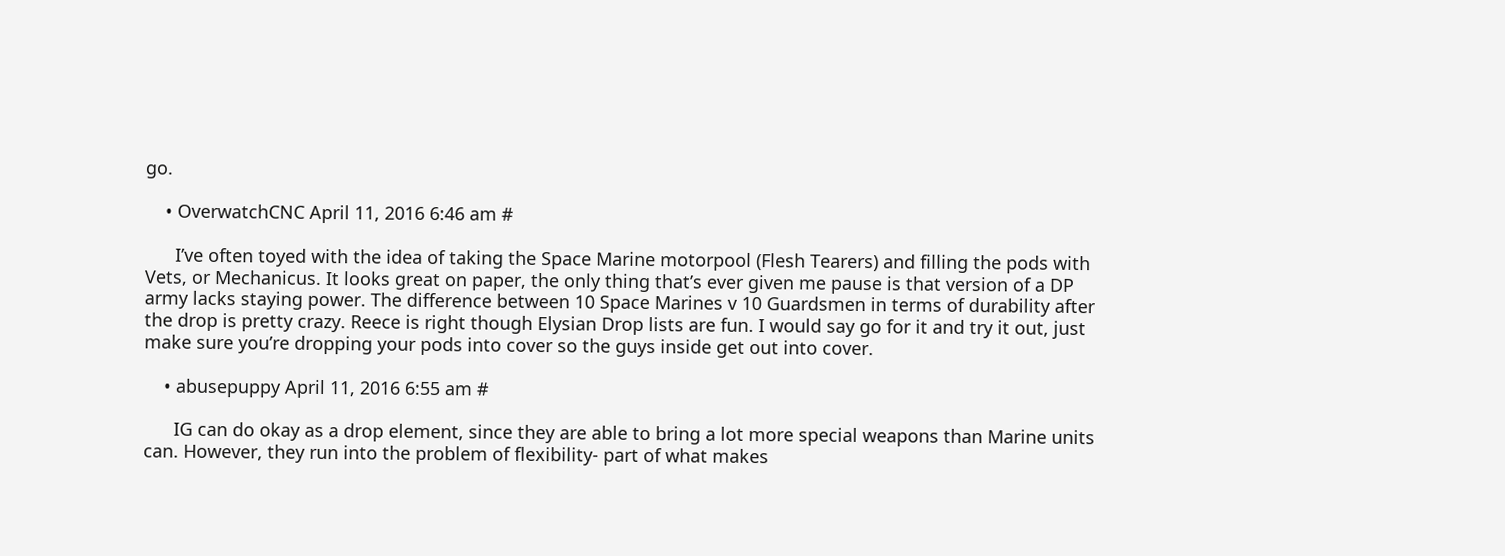go.

    • OverwatchCNC April 11, 2016 6:46 am #

      I’ve often toyed with the idea of taking the Space Marine motorpool (Flesh Tearers) and filling the pods with Vets, or Mechanicus. It looks great on paper, the only thing that’s ever given me pause is that version of a DP army lacks staying power. The difference between 10 Space Marines v 10 Guardsmen in terms of durability after the drop is pretty crazy. Reece is right though Elysian Drop lists are fun. I would say go for it and try it out, just make sure you’re dropping your pods into cover so the guys inside get out into cover.

    • abusepuppy April 11, 2016 6:55 am #

      IG can do okay as a drop element, since they are able to bring a lot more special weapons than Marine units can. However, they run into the problem of flexibility- part of what makes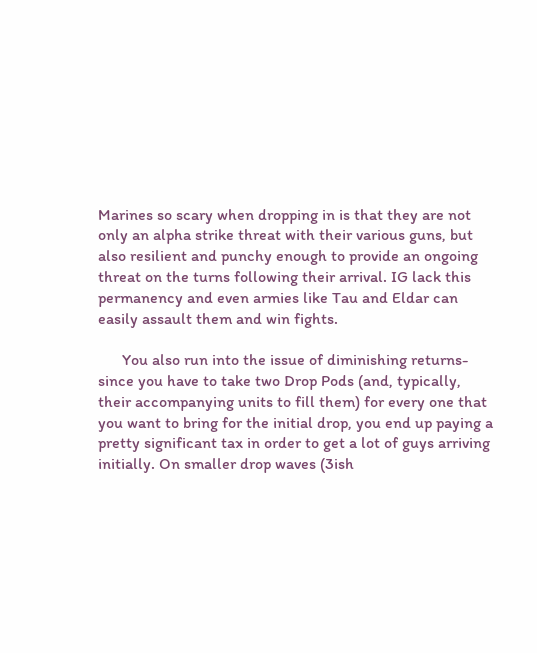Marines so scary when dropping in is that they are not only an alpha strike threat with their various guns, but also resilient and punchy enough to provide an ongoing threat on the turns following their arrival. IG lack this permanency and even armies like Tau and Eldar can easily assault them and win fights.

      You also run into the issue of diminishing returns- since you have to take two Drop Pods (and, typically, their accompanying units to fill them) for every one that you want to bring for the initial drop, you end up paying a pretty significant tax in order to get a lot of guys arriving initially. On smaller drop waves (3ish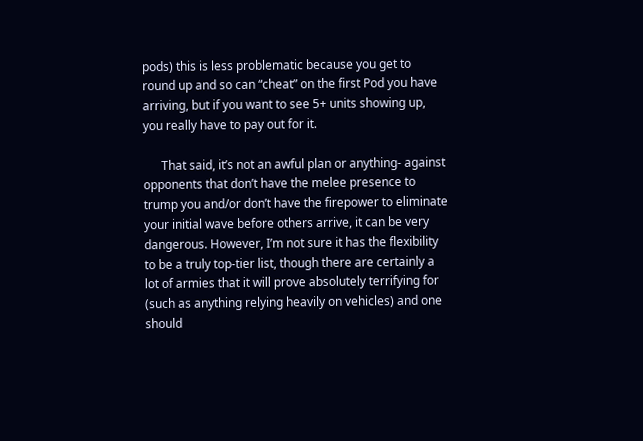pods) this is less problematic because you get to round up and so can “cheat” on the first Pod you have arriving, but if you want to see 5+ units showing up, you really have to pay out for it.

      That said, it’s not an awful plan or anything- against opponents that don’t have the melee presence to trump you and/or don’t have the firepower to eliminate your initial wave before others arrive, it can be very dangerous. However, I’m not sure it has the flexibility to be a truly top-tier list, though there are certainly a lot of armies that it will prove absolutely terrifying for (such as anything relying heavily on vehicles) and one should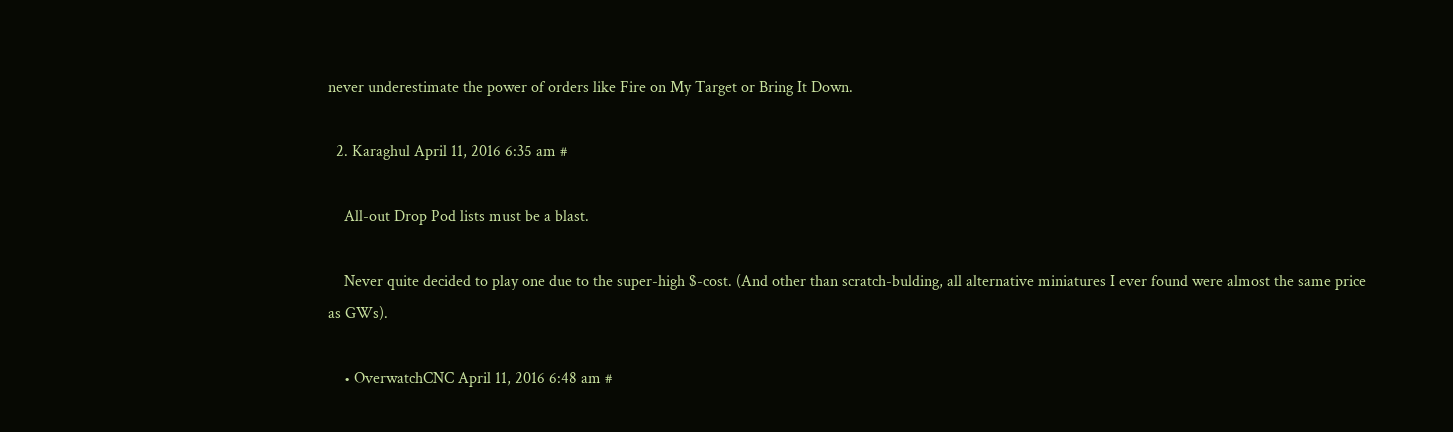never underestimate the power of orders like Fire on My Target or Bring It Down.

  2. Karaghul April 11, 2016 6:35 am #

    All-out Drop Pod lists must be a blast.

    Never quite decided to play one due to the super-high $-cost. (And other than scratch-bulding, all alternative miniatures I ever found were almost the same price as GWs).

    • OverwatchCNC April 11, 2016 6:48 am #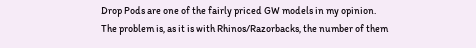Drop Pods are one of the fairly priced GW models in my opinion. The problem is, as it is with Rhinos/Razorbacks, the number of them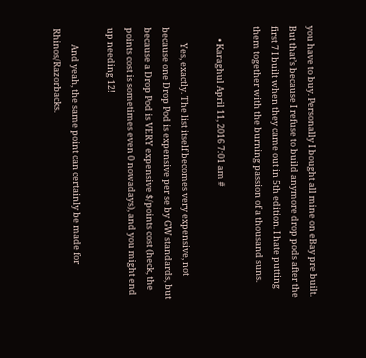you have to buy. Personally I bought all mine on eBay pre built. But that’s because I refuse to build anymore drop pods after the first 7 I built when they came out in 5th edition. I hate putting them together with the burning passion of a thousand suns.

      • Karaghul April 11, 2016 7:01 am #

        Yes, exactly. The list itself becomes very expensive, not because one Drop Pod is expensive per se by GW standards, but because a Drop Pod is VERY expensive $/points cost (heck, the points cost is sometimes even 0 nowadays), and you might end up needing 12!

        And yeah, the same point can certainly be made for Rhinos/Razorbacks.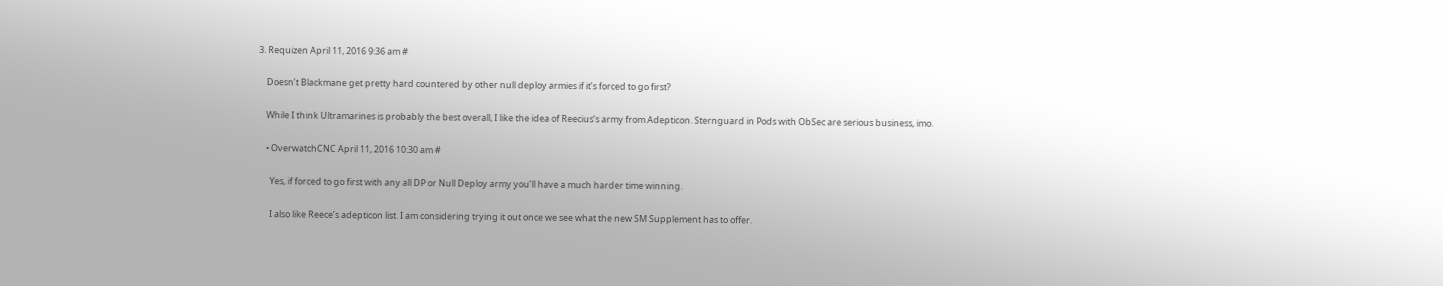3. Requizen April 11, 2016 9:36 am #

    Doesn’t Blackmane get pretty hard countered by other null deploy armies if it’s forced to go first?

    While I think Ultramarines is probably the best overall, I like the idea of Reecius’s army from Adepticon. Sternguard in Pods with ObSec are serious business, imo.

    • OverwatchCNC April 11, 2016 10:30 am #

      Yes, if forced to go first with any all DP or Null Deploy army you’ll have a much harder time winning.

      I also like Reece’s adepticon list. I am considering trying it out once we see what the new SM Supplement has to offer.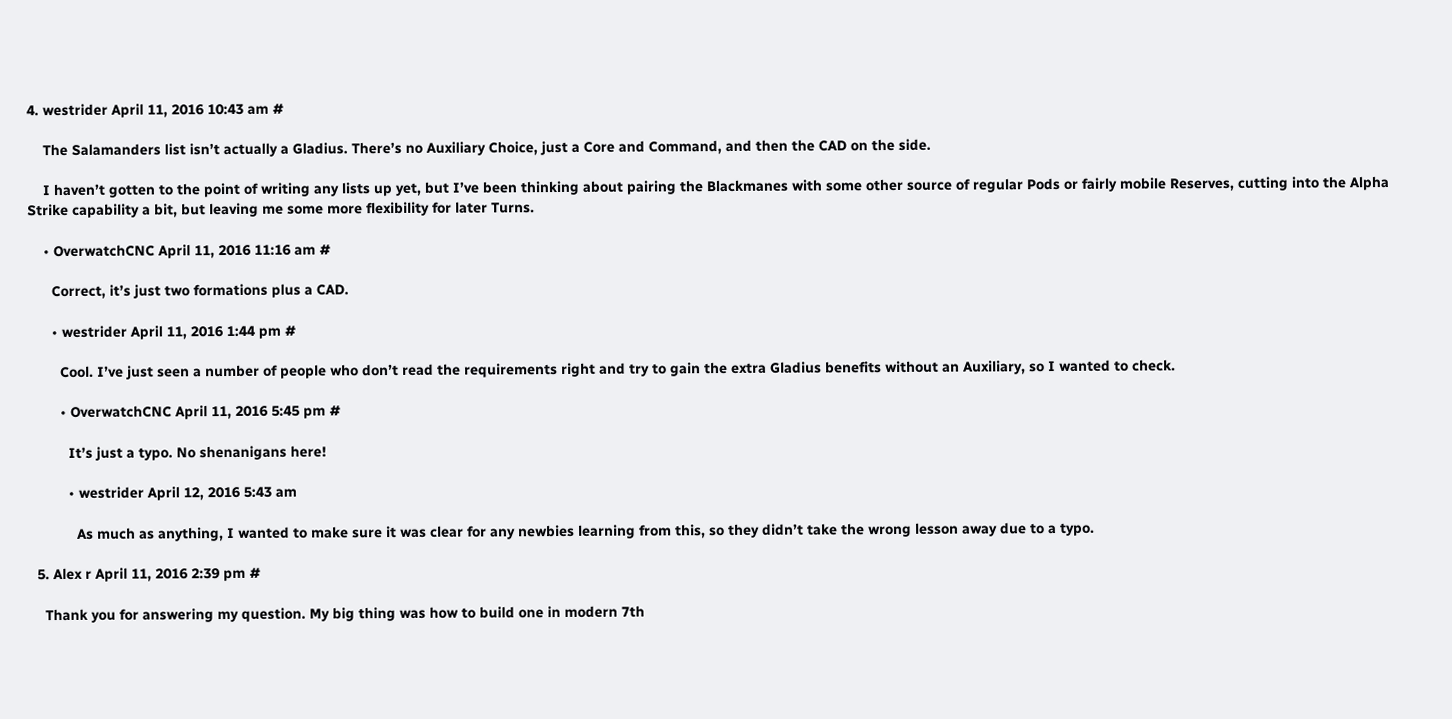4. westrider April 11, 2016 10:43 am #

    The Salamanders list isn’t actually a Gladius. There’s no Auxiliary Choice, just a Core and Command, and then the CAD on the side.

    I haven’t gotten to the point of writing any lists up yet, but I’ve been thinking about pairing the Blackmanes with some other source of regular Pods or fairly mobile Reserves, cutting into the Alpha Strike capability a bit, but leaving me some more flexibility for later Turns.

    • OverwatchCNC April 11, 2016 11:16 am #

      Correct, it’s just two formations plus a CAD.

      • westrider April 11, 2016 1:44 pm #

        Cool. I’ve just seen a number of people who don’t read the requirements right and try to gain the extra Gladius benefits without an Auxiliary, so I wanted to check.

        • OverwatchCNC April 11, 2016 5:45 pm #

          It’s just a typo. No shenanigans here!

          • westrider April 12, 2016 5:43 am

            As much as anything, I wanted to make sure it was clear for any newbies learning from this, so they didn’t take the wrong lesson away due to a typo.

  5. Alex r April 11, 2016 2:39 pm #

    Thank you for answering my question. My big thing was how to build one in modern 7th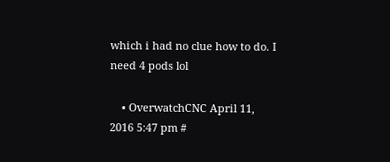which i had no clue how to do. I need 4 pods lol

    • OverwatchCNC April 11, 2016 5:47 pm #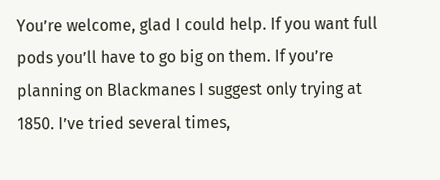You’re welcome, glad I could help. If you want full pods you’ll have to go big on them. If you’re planning on Blackmanes I suggest only trying at 1850. I’ve tried several times,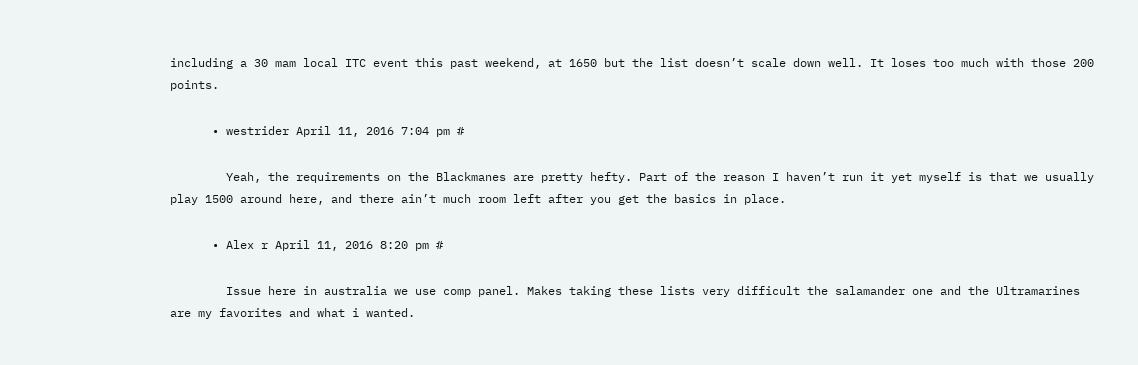including a 30 mam local ITC event this past weekend, at 1650 but the list doesn’t scale down well. It loses too much with those 200 points.

      • westrider April 11, 2016 7:04 pm #

        Yeah, the requirements on the Blackmanes are pretty hefty. Part of the reason I haven’t run it yet myself is that we usually play 1500 around here, and there ain’t much room left after you get the basics in place.

      • Alex r April 11, 2016 8:20 pm #

        Issue here in australia we use comp panel. Makes taking these lists very difficult the salamander one and the Ultramarines are my favorites and what i wanted.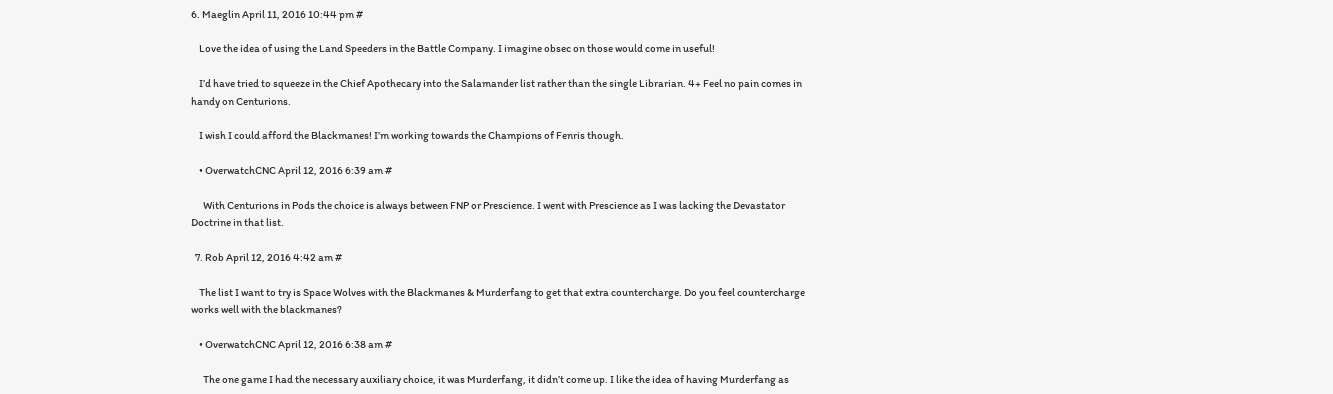6. Maeglin April 11, 2016 10:44 pm #

    Love the idea of using the Land Speeders in the Battle Company. I imagine obsec on those would come in useful!

    I’d have tried to squeeze in the Chief Apothecary into the Salamander list rather than the single Librarian. 4+ Feel no pain comes in handy on Centurions.

    I wish I could afford the Blackmanes! I’m working towards the Champions of Fenris though.

    • OverwatchCNC April 12, 2016 6:39 am #

      With Centurions in Pods the choice is always between FNP or Prescience. I went with Prescience as I was lacking the Devastator Doctrine in that list.

  7. Rob April 12, 2016 4:42 am #

    The list I want to try is Space Wolves with the Blackmanes & Murderfang to get that extra countercharge. Do you feel countercharge works well with the blackmanes?

    • OverwatchCNC April 12, 2016 6:38 am #

      The one game I had the necessary auxiliary choice, it was Murderfang, it didn’t come up. I like the idea of having Murderfang as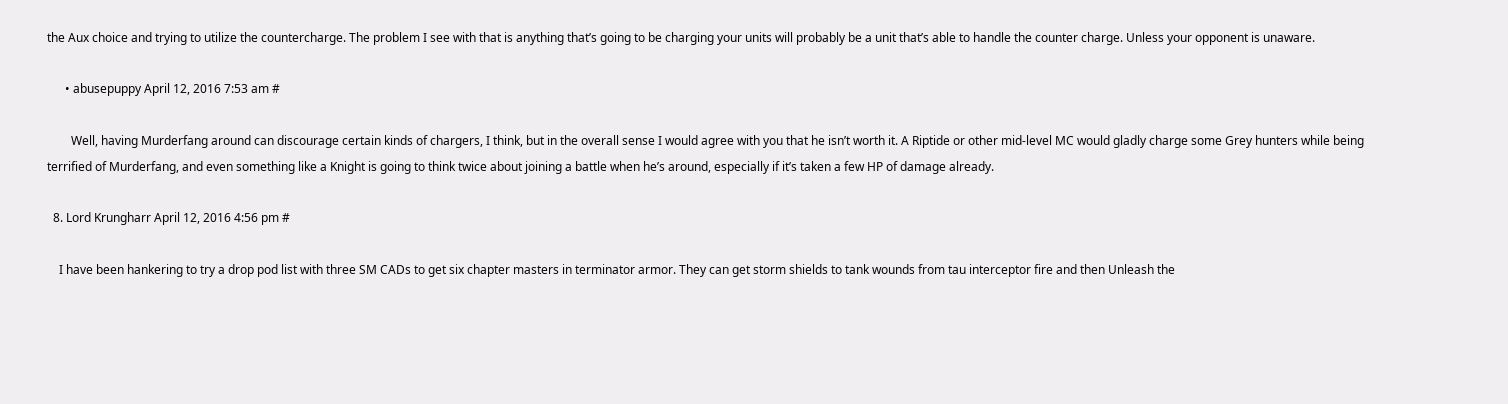the Aux choice and trying to utilize the countercharge. The problem I see with that is anything that’s going to be charging your units will probably be a unit that’s able to handle the counter charge. Unless your opponent is unaware.

      • abusepuppy April 12, 2016 7:53 am #

        Well, having Murderfang around can discourage certain kinds of chargers, I think, but in the overall sense I would agree with you that he isn’t worth it. A Riptide or other mid-level MC would gladly charge some Grey hunters while being terrified of Murderfang, and even something like a Knight is going to think twice about joining a battle when he’s around, especially if it’s taken a few HP of damage already.

  8. Lord Krungharr April 12, 2016 4:56 pm #

    I have been hankering to try a drop pod list with three SM CADs to get six chapter masters in terminator armor. They can get storm shields to tank wounds from tau interceptor fire and then Unleash the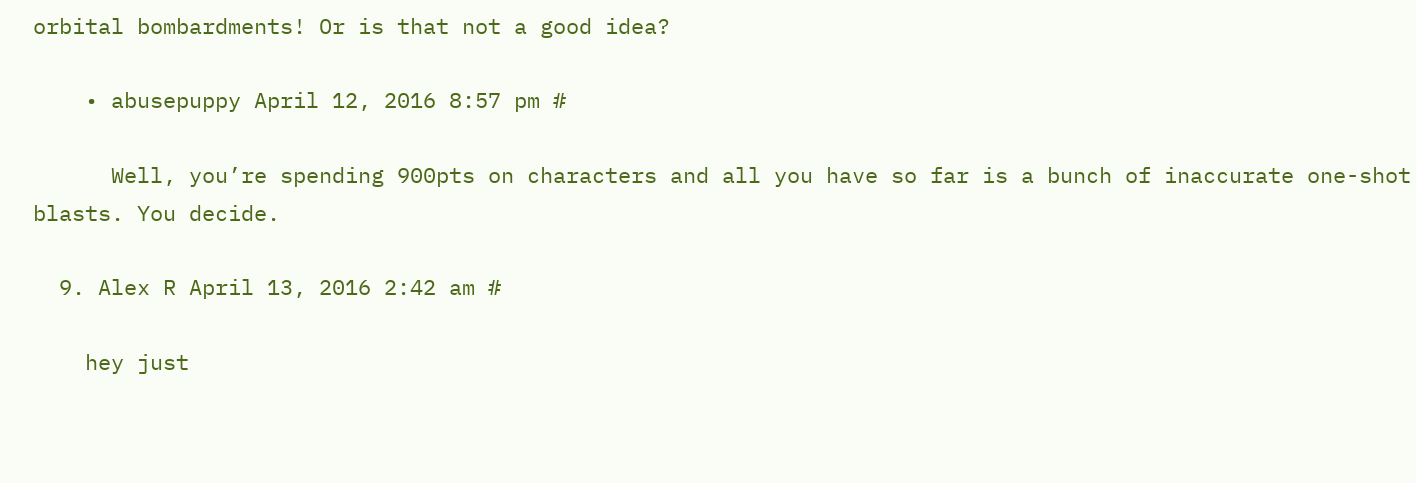orbital bombardments! Or is that not a good idea?

    • abusepuppy April 12, 2016 8:57 pm #

      Well, you’re spending 900pts on characters and all you have so far is a bunch of inaccurate one-shot blasts. You decide.

  9. Alex R April 13, 2016 2:42 am #

    hey just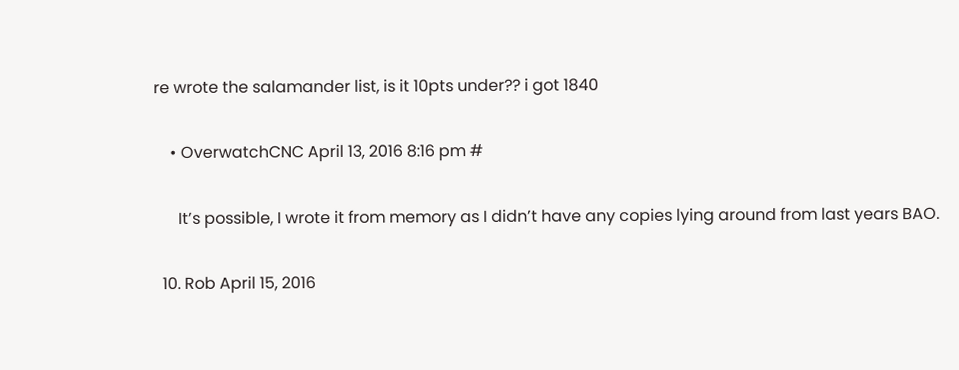re wrote the salamander list, is it 10pts under?? i got 1840

    • OverwatchCNC April 13, 2016 8:16 pm #

      It’s possible, I wrote it from memory as I didn’t have any copies lying around from last years BAO.

  10. Rob April 15, 2016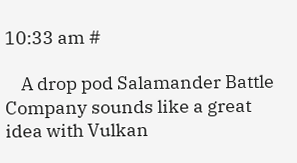10:33 am #

    A drop pod Salamander Battle Company sounds like a great idea with Vulkan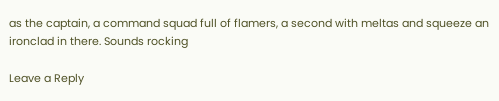as the captain, a command squad full of flamers, a second with meltas and squeeze an ironclad in there. Sounds rocking

Leave a Reply